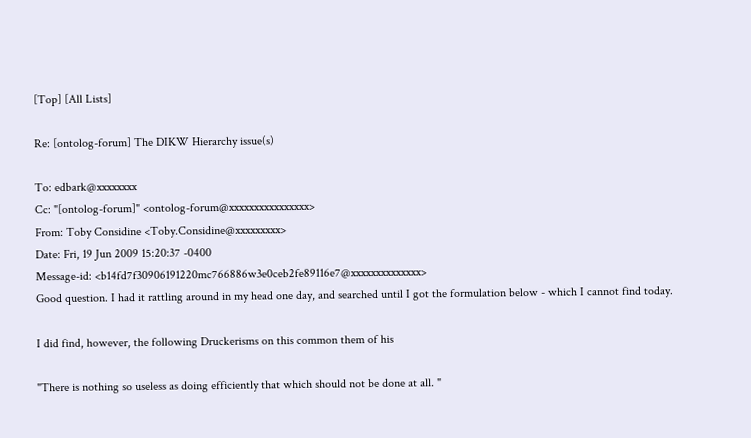[Top] [All Lists]

Re: [ontolog-forum] The DIKW Hierarchy issue(s)

To: edbark@xxxxxxxx
Cc: "[ontolog-forum]" <ontolog-forum@xxxxxxxxxxxxxxxx>
From: Toby Considine <Toby.Considine@xxxxxxxxx>
Date: Fri, 19 Jun 2009 15:20:37 -0400
Message-id: <b14fd7f30906191220mc766886w3e0ceb2fe89116e7@xxxxxxxxxxxxxx>
Good question. I had it rattling around in my head one day, and searched until I got the formulation below - which I cannot find today.

I did find, however, the following Druckerisms on this common them of his

"There is nothing so useless as doing efficiently that which should not be done at all. "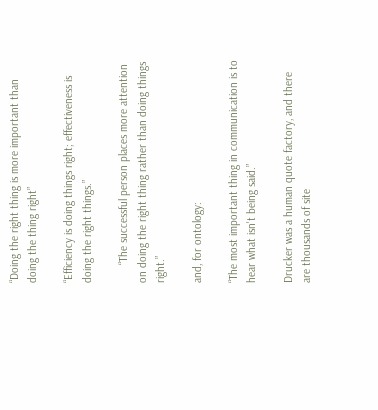“Doing the right thing is more important than doing the thing right”

“Efficiency is doing things right; effectiveness is doing the right things.”

      “The successful person places more attention on doing the right thing rather than doing things right.”

and, for ontology:

“The most important thing in communication is to hear what isn't being said.”

Drucker was a human quote factory, and there are thousands of site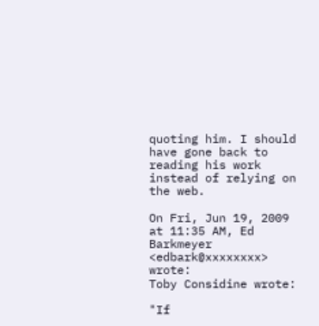quoting him. I should have gone back to reading his work instead of relying on the web.

On Fri, Jun 19, 2009 at 11:35 AM, Ed Barkmeyer <edbark@xxxxxxxx> wrote:
Toby Considine wrote:

"If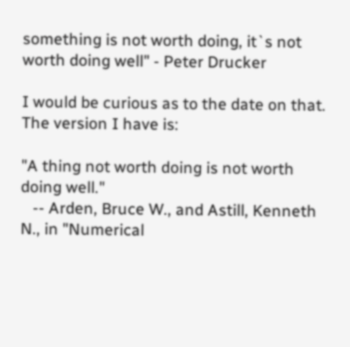something is not worth doing, it`s not worth doing well" - Peter Drucker

I would be curious as to the date on that.  The version I have is:

"A thing not worth doing is not worth doing well."
   -- Arden, Bruce W., and Astill, Kenneth N., in "Numerical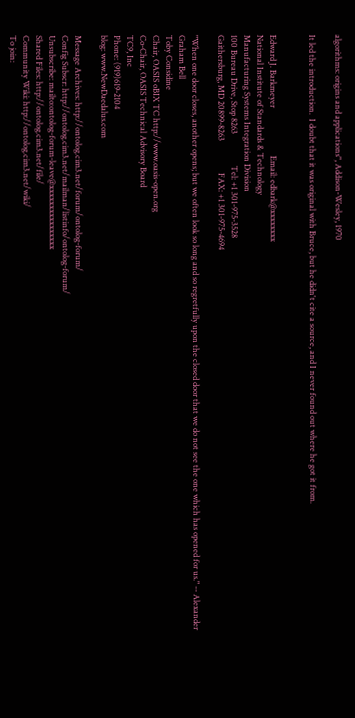algorithms: origins and applications", Addison-Wesley, 1970

It led the introduction.  I doubt that it was original with Bruce, but he didn't cite a source, and I never found out where he got it from.


Edward J. Barkmeyer                        Email: edbark@xxxxxxxx
National Institute of Standards & Technology
Manufacturing Systems Integration Division
100 Bureau Drive, Stop 8263                Tel: +1 301-975-3528
Gaithersburg, MD 20899-8263                FAX: +1 301-975-4694

"When one door closes, another opens; but we often look so long and so regretfully upon the closed door that we do not see the one which has opened for us." -- Alexander Graham Bell
Toby Considine
Chair, OASIS oBIX TC http://www.oasis-open.org
Co-Chair, OASIS Technical Advisory Board
TC9, Inc
Phone: (919)619-2104
blog: www.NewDaedalus.com

Message Archives: http://ontolog.cim3.net/forum/ontolog-forum/
Config Subscr: http://ontolog.cim3.net/mailman/listinfo/ontolog-forum/
Unsubscribe: mailto:ontolog-forum-leave@xxxxxxxxxxxxxxxx
Shared Files: http://ontolog.cim3.net/file/
Community Wiki: http://ontolog.cim3.net/wiki/
To join: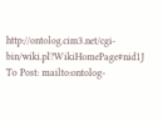http://ontolog.cim3.net/cgi-bin/wiki.pl?WikiHomePage#nid1J
To Post: mailto:ontolog-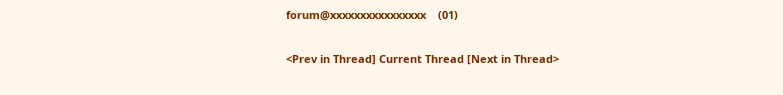forum@xxxxxxxxxxxxxxxx    (01)

<Prev in Thread] Current Thread [Next in Thread>